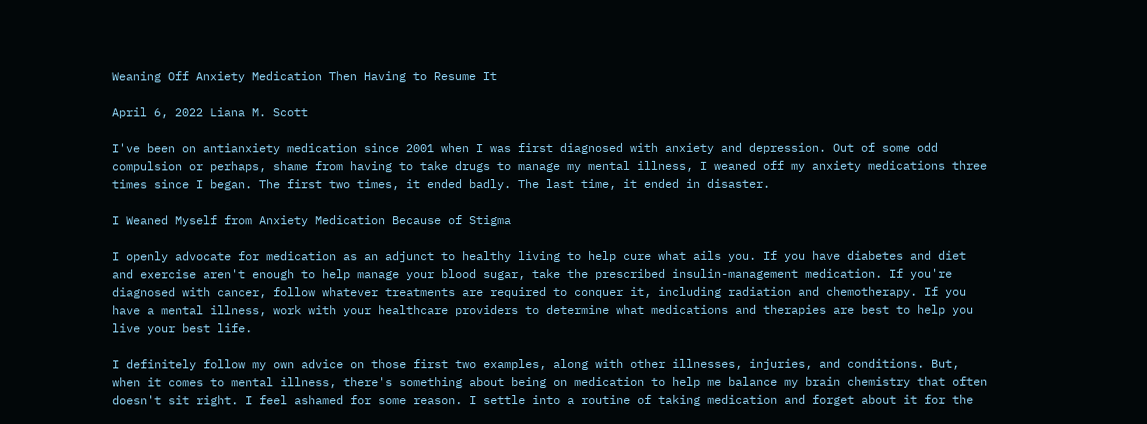Weaning Off Anxiety Medication Then Having to Resume It

April 6, 2022 Liana M. Scott

I've been on antianxiety medication since 2001 when I was first diagnosed with anxiety and depression. Out of some odd compulsion or perhaps, shame from having to take drugs to manage my mental illness, I weaned off my anxiety medications three times since I began. The first two times, it ended badly. The last time, it ended in disaster.

I Weaned Myself from Anxiety Medication Because of Stigma

I openly advocate for medication as an adjunct to healthy living to help cure what ails you. If you have diabetes and diet and exercise aren't enough to help manage your blood sugar, take the prescribed insulin-management medication. If you're diagnosed with cancer, follow whatever treatments are required to conquer it, including radiation and chemotherapy. If you have a mental illness, work with your healthcare providers to determine what medications and therapies are best to help you live your best life.

I definitely follow my own advice on those first two examples, along with other illnesses, injuries, and conditions. But, when it comes to mental illness, there's something about being on medication to help me balance my brain chemistry that often doesn't sit right. I feel ashamed for some reason. I settle into a routine of taking medication and forget about it for the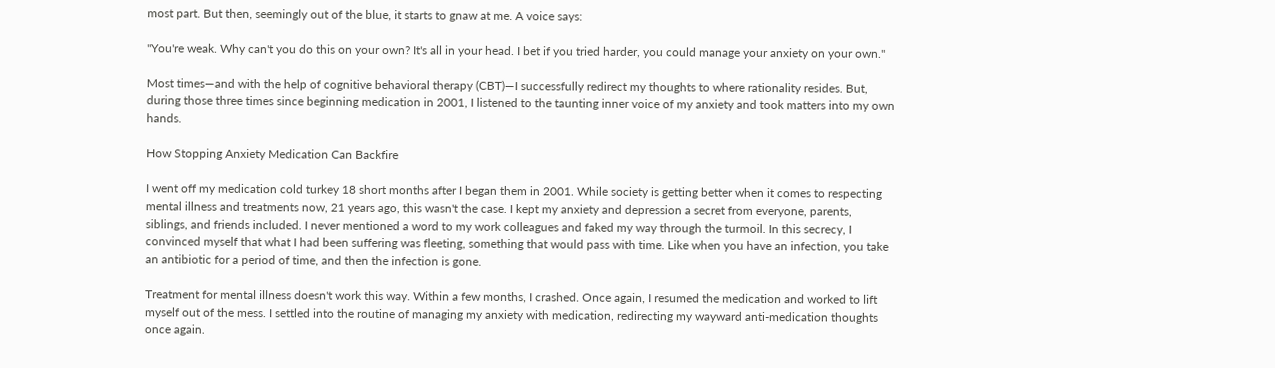most part. But then, seemingly out of the blue, it starts to gnaw at me. A voice says:

"You're weak. Why can't you do this on your own? It's all in your head. I bet if you tried harder, you could manage your anxiety on your own."

Most times—and with the help of cognitive behavioral therapy (CBT)—I successfully redirect my thoughts to where rationality resides. But, during those three times since beginning medication in 2001, I listened to the taunting inner voice of my anxiety and took matters into my own hands.

How Stopping Anxiety Medication Can Backfire

I went off my medication cold turkey 18 short months after I began them in 2001. While society is getting better when it comes to respecting mental illness and treatments now, 21 years ago, this wasn't the case. I kept my anxiety and depression a secret from everyone, parents, siblings, and friends included. I never mentioned a word to my work colleagues and faked my way through the turmoil. In this secrecy, I convinced myself that what I had been suffering was fleeting, something that would pass with time. Like when you have an infection, you take an antibiotic for a period of time, and then the infection is gone.

Treatment for mental illness doesn't work this way. Within a few months, I crashed. Once again, I resumed the medication and worked to lift myself out of the mess. I settled into the routine of managing my anxiety with medication, redirecting my wayward anti-medication thoughts once again.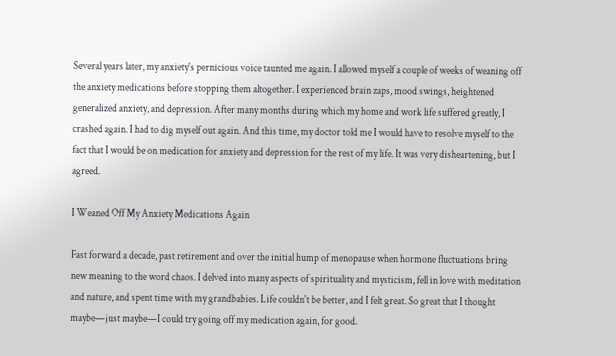Several years later, my anxiety's pernicious voice taunted me again. I allowed myself a couple of weeks of weaning off the anxiety medications before stopping them altogether. I experienced brain zaps, mood swings, heightened generalized anxiety, and depression. After many months during which my home and work life suffered greatly, I crashed again. I had to dig myself out again. And this time, my doctor told me I would have to resolve myself to the fact that I would be on medication for anxiety and depression for the rest of my life. It was very disheartening, but I agreed.

I Weaned Off My Anxiety Medications Again

Fast forward a decade, past retirement and over the initial hump of menopause when hormone fluctuations bring new meaning to the word chaos. I delved into many aspects of spirituality and mysticism, fell in love with meditation and nature, and spent time with my grandbabies. Life couldn't be better, and I felt great. So great that I thought maybe—just maybe—I could try going off my medication again, for good.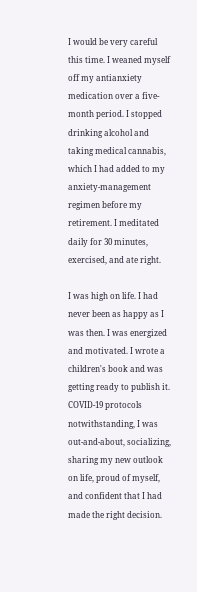I would be very careful this time. I weaned myself off my antianxiety medication over a five-month period. I stopped drinking alcohol and taking medical cannabis, which I had added to my anxiety-management regimen before my retirement. I meditated daily for 30 minutes, exercised, and ate right.

I was high on life. I had never been as happy as I was then. I was energized and motivated. I wrote a children's book and was getting ready to publish it. COVID-19 protocols notwithstanding, I was out-and-about, socializing, sharing my new outlook on life, proud of myself, and confident that I had made the right decision.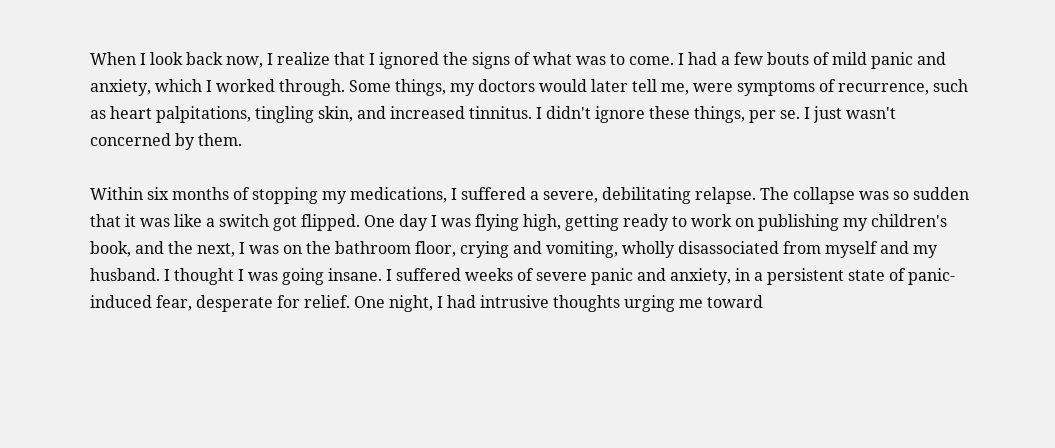When I look back now, I realize that I ignored the signs of what was to come. I had a few bouts of mild panic and anxiety, which I worked through. Some things, my doctors would later tell me, were symptoms of recurrence, such as heart palpitations, tingling skin, and increased tinnitus. I didn't ignore these things, per se. I just wasn't concerned by them.

Within six months of stopping my medications, I suffered a severe, debilitating relapse. The collapse was so sudden that it was like a switch got flipped. One day I was flying high, getting ready to work on publishing my children's book, and the next, I was on the bathroom floor, crying and vomiting, wholly disassociated from myself and my husband. I thought I was going insane. I suffered weeks of severe panic and anxiety, in a persistent state of panic-induced fear, desperate for relief. One night, I had intrusive thoughts urging me toward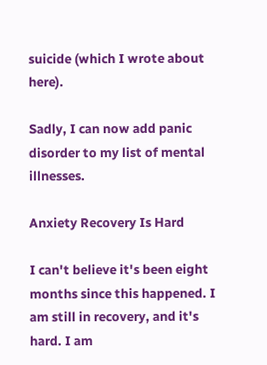suicide (which I wrote about here).

Sadly, I can now add panic disorder to my list of mental illnesses.

Anxiety Recovery Is Hard

I can't believe it's been eight months since this happened. I am still in recovery, and it's hard. I am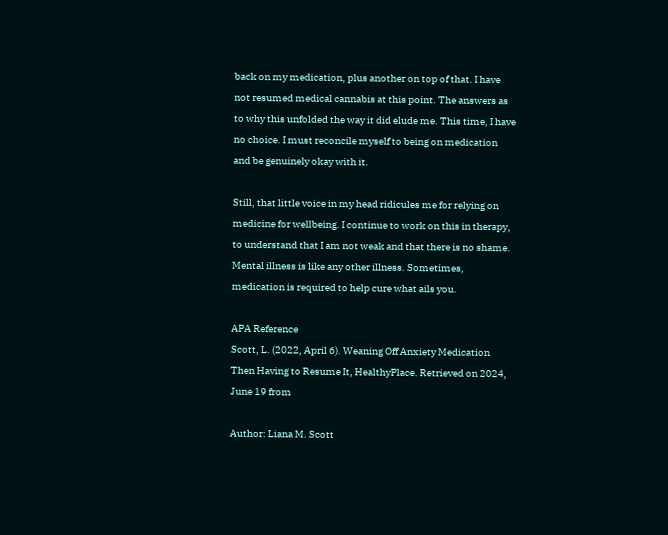back on my medication, plus another on top of that. I have not resumed medical cannabis at this point. The answers as to why this unfolded the way it did elude me. This time, I have no choice. I must reconcile myself to being on medication and be genuinely okay with it.

Still, that little voice in my head ridicules me for relying on medicine for wellbeing. I continue to work on this in therapy, to understand that I am not weak and that there is no shame. Mental illness is like any other illness. Sometimes, medication is required to help cure what ails you.

APA Reference
Scott, L. (2022, April 6). Weaning Off Anxiety Medication Then Having to Resume It, HealthyPlace. Retrieved on 2024, June 19 from

Author: Liana M. Scott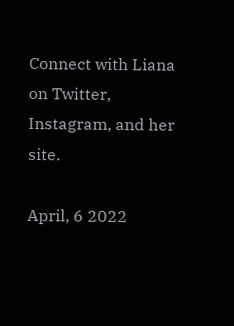Connect with Liana on Twitter, Instagram, and her site.

April, 6 2022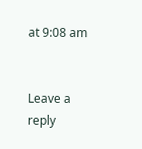at 9:08 am


Leave a reply